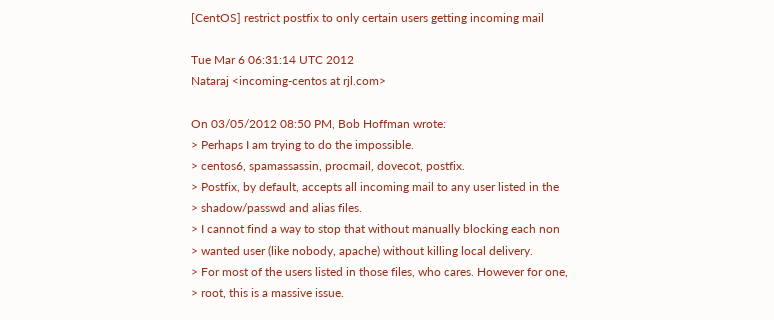[CentOS] restrict postfix to only certain users getting incoming mail

Tue Mar 6 06:31:14 UTC 2012
Nataraj <incoming-centos at rjl.com>

On 03/05/2012 08:50 PM, Bob Hoffman wrote:
> Perhaps I am trying to do the impossible.
> centos6, spamassassin, procmail, dovecot, postfix.
> Postfix, by default, accepts all incoming mail to any user listed in the
> shadow/passwd and alias files.
> I cannot find a way to stop that without manually blocking each non
> wanted user (like nobody, apache) without killing local delivery.
> For most of the users listed in those files, who cares. However for one,
> root, this is a massive issue.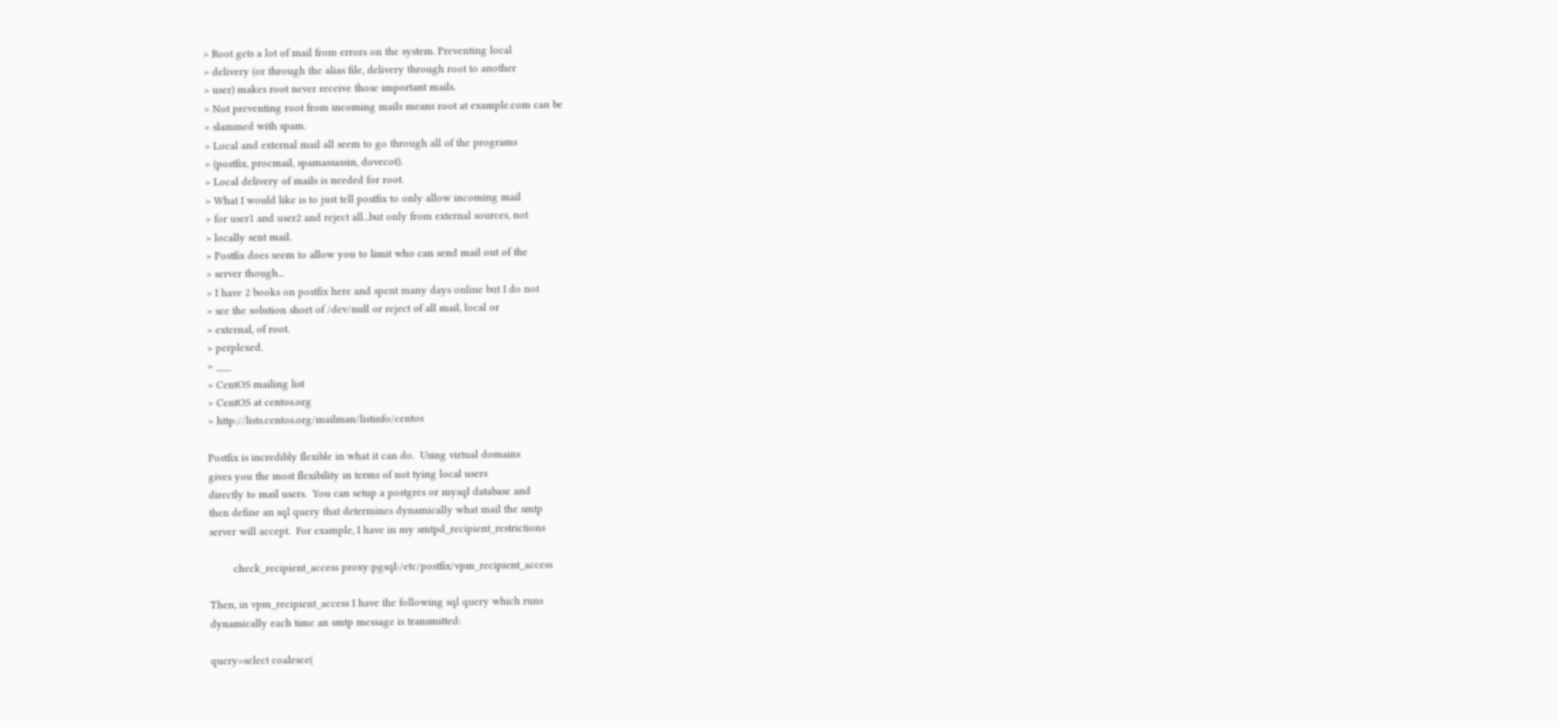> Root gets a lot of mail from errors on the system. Preventing local
> delivery (or through the alias file, delivery through root to another
> user) makes root never receive those important mails.
> Not preventing root from incoming mails means root at example.com can be
> slammed with spam.
> Local and external mail all seem to go through all of the programs
> (postfix, procmail, spamassassin, dovecot).
> Local delivery of mails is needed for root.
> What I would like is to just tell postfix to only allow incoming mail
> for user1 and user2 and reject all...but only from external sources, not
> locally sent mail.
> Postfix does seem to allow you to limit who can send mail out of the
> server though...
> I have 2 books on postfix here and spent many days online but I do not
> see the solution short of /dev/null or reject of all mail, local or
> external, of root.
> perplexed.
> ___
> CentOS mailing list
> CentOS at centos.org
> http://lists.centos.org/mailman/listinfo/centos

Postfix is incredibly flexible in what it can do.  Using virtual domains
gives you the most flexibility in terms of not tying local users
directly to mail users.  You can setup a postgres or mysql database and
then define an sql query that determines dynamically what mail the smtp
server will accept.  For example, I have in my smtpd_recipient_restrictions

        check_recipient_access proxy:pgsql:/etc/postfix/vpm_recipient_access

Then, in vpm_recipient_access I have the following sql query which runs
dynamically each time an smtp message is transmitted:

query=select coalesce(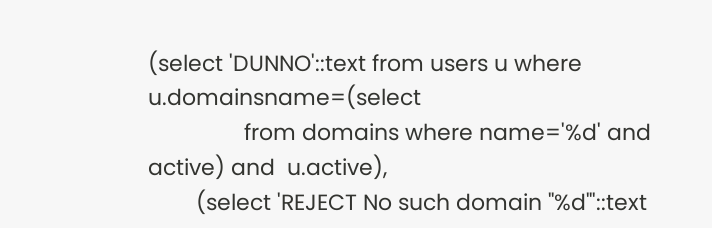(select 'DUNNO'::text from users u where u.domainsname=(select
                from domains where name='%d' and active) and  u.active),
        (select 'REJECT No such domain "%d"'::text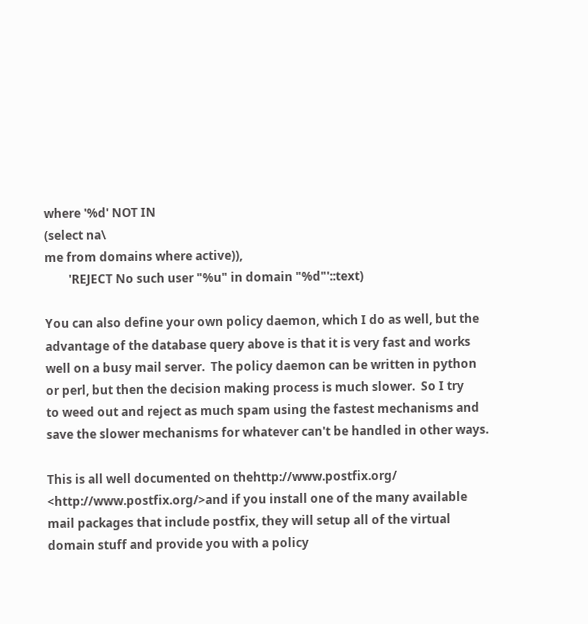where '%d' NOT IN
(select na\
me from domains where active)),
        'REJECT No such user "%u" in domain "%d"'::text)

You can also define your own policy daemon, which I do as well, but the
advantage of the database query above is that it is very fast and works
well on a busy mail server.  The policy daemon can be written in python
or perl, but then the decision making process is much slower.  So I try
to weed out and reject as much spam using the fastest mechanisms and
save the slower mechanisms for whatever can't be handled in other ways.

This is all well documented on thehttp://www.postfix.org/
<http://www.postfix.org/>and if you install one of the many available
mail packages that include postfix, they will setup all of the virtual
domain stuff and provide you with a policy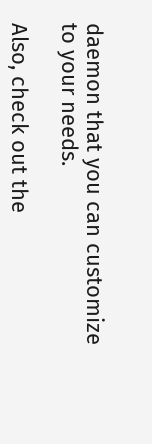daemon that you can customize
to your needs.

Also, check out the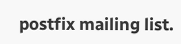postfix mailing list.